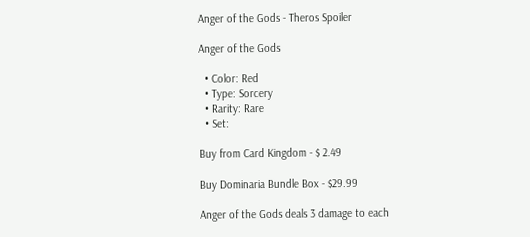Anger of the Gods - Theros Spoiler

Anger of the Gods

  • Color: Red
  • Type: Sorcery
  • Rarity: Rare
  • Set:

Buy from Card Kingdom - $ 2.49

Buy Dominaria Bundle Box - $29.99

Anger of the Gods deals 3 damage to each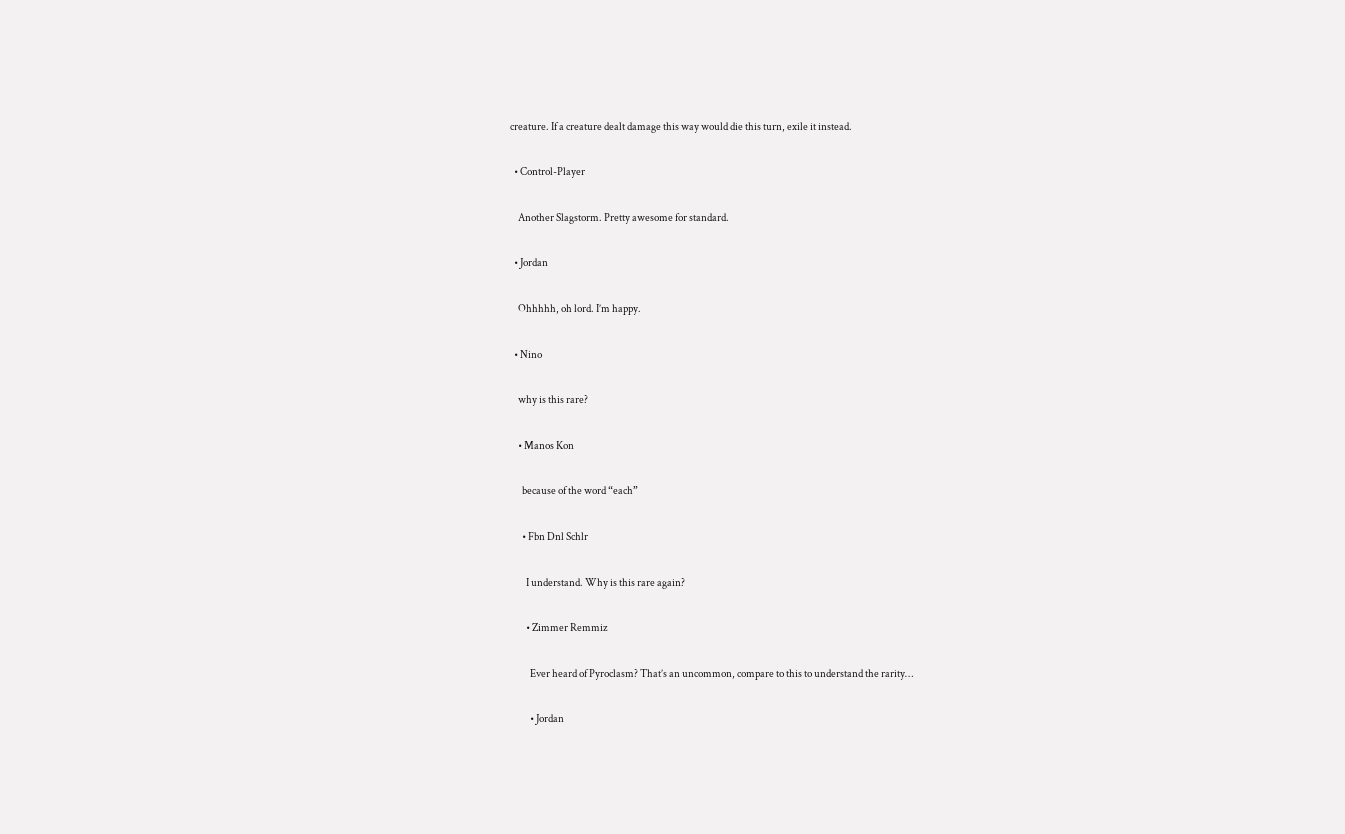creature. If a creature dealt damage this way would die this turn, exile it instead.

  • Control-Player

    Another Slagstorm. Pretty awesome for standard.

  • Jordan

    Ohhhhh, oh lord. I’m happy.

  • Nino

    why is this rare?

    • Manos Kon

      because of the word “each”

      • Fbn Dnl Schlr

        I understand. Why is this rare again?

        • Zimmer Remmiz

          Ever heard of Pyroclasm? That’s an uncommon, compare to this to understand the rarity…

          • Jordan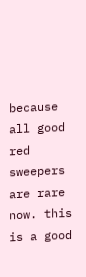because all good red sweepers are rare now. this is a good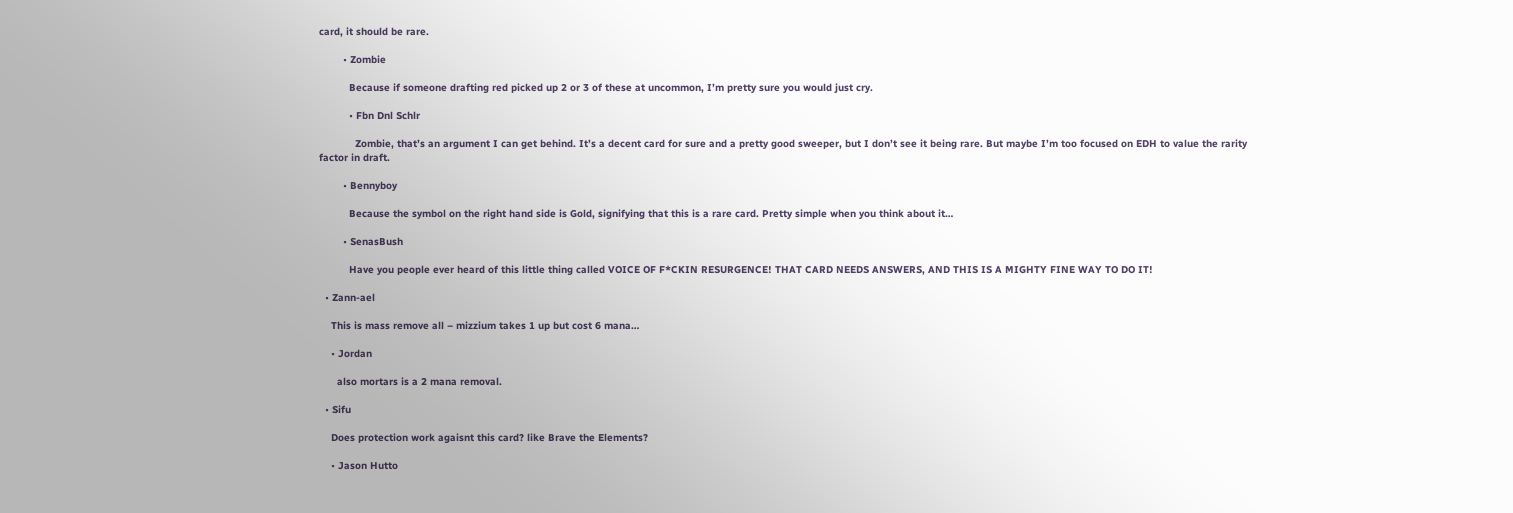card, it should be rare.

        • Zombie

          Because if someone drafting red picked up 2 or 3 of these at uncommon, I’m pretty sure you would just cry.

          • Fbn Dnl Schlr

            Zombie, that’s an argument I can get behind. It’s a decent card for sure and a pretty good sweeper, but I don’t see it being rare. But maybe I’m too focused on EDH to value the rarity factor in draft.

        • Bennyboy

          Because the symbol on the right hand side is Gold, signifying that this is a rare card. Pretty simple when you think about it…

        • SenasBush

          Have you people ever heard of this little thing called VOICE OF F*CKIN RESURGENCE! THAT CARD NEEDS ANSWERS, AND THIS IS A MIGHTY FINE WAY TO DO IT!

  • Zann-ael

    This is mass remove all – mizzium takes 1 up but cost 6 mana…

    • Jordan

      also mortars is a 2 mana removal.

  • Sifu

    Does protection work agaisnt this card? like Brave the Elements?

    • Jason Hutto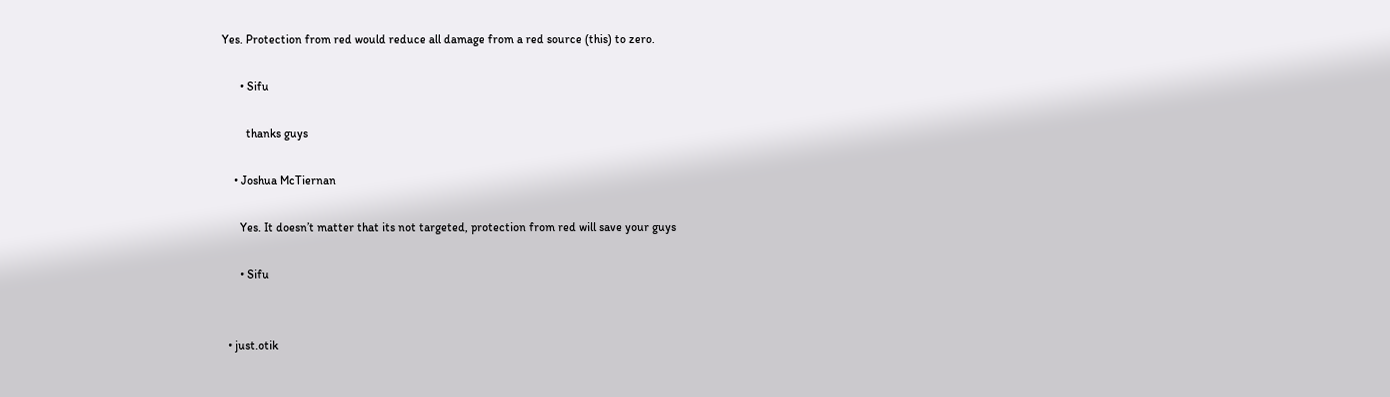Yes. Protection from red would reduce all damage from a red source (this) to zero.

      • Sifu

        thanks guys

    • Joshua McTiernan

      Yes. It doesn’t matter that its not targeted, protection from red will save your guys

      • Sifu


  • just.otik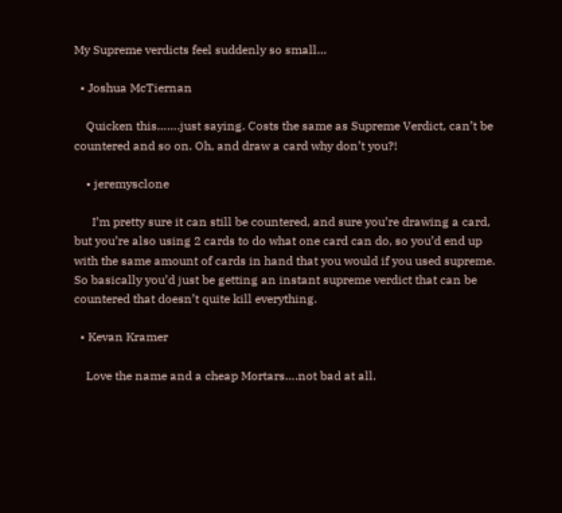My Supreme verdicts feel suddenly so small…

  • Joshua McTiernan

    Quicken this…….just saying. Costs the same as Supreme Verdict, can’t be countered and so on. Oh, and draw a card why don’t you?!

    • jeremysclone

      I’m pretty sure it can still be countered, and sure you’re drawing a card, but you’re also using 2 cards to do what one card can do, so you’d end up with the same amount of cards in hand that you would if you used supreme. So basically you’d just be getting an instant supreme verdict that can be countered that doesn’t quite kill everything.

  • Kevan Kramer

    Love the name and a cheap Mortars….not bad at all.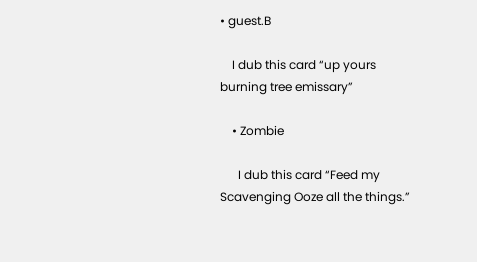• guest.B

    I dub this card “up yours burning tree emissary”

    • Zombie

      I dub this card “Feed my Scavenging Ooze all the things.”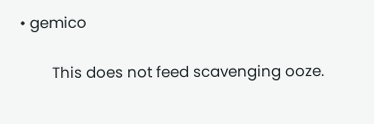• gemico

        This does not feed scavenging ooze.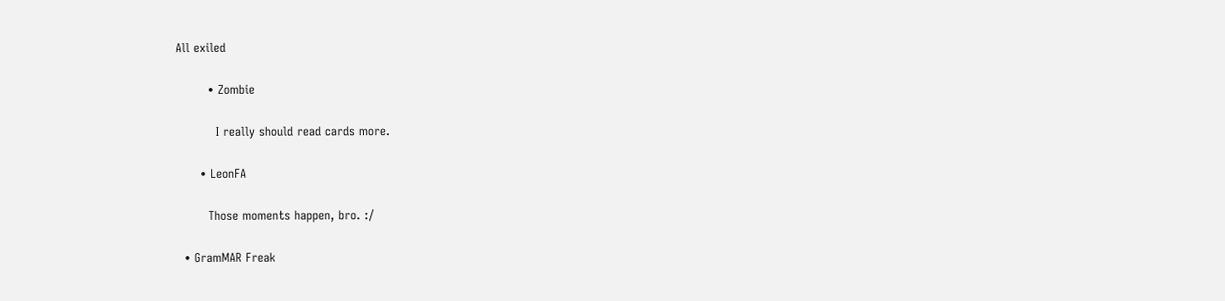All exiled

        • Zombie

          I really should read cards more.

      • LeonFA

        Those moments happen, bro. :/

  • GramMAR Freak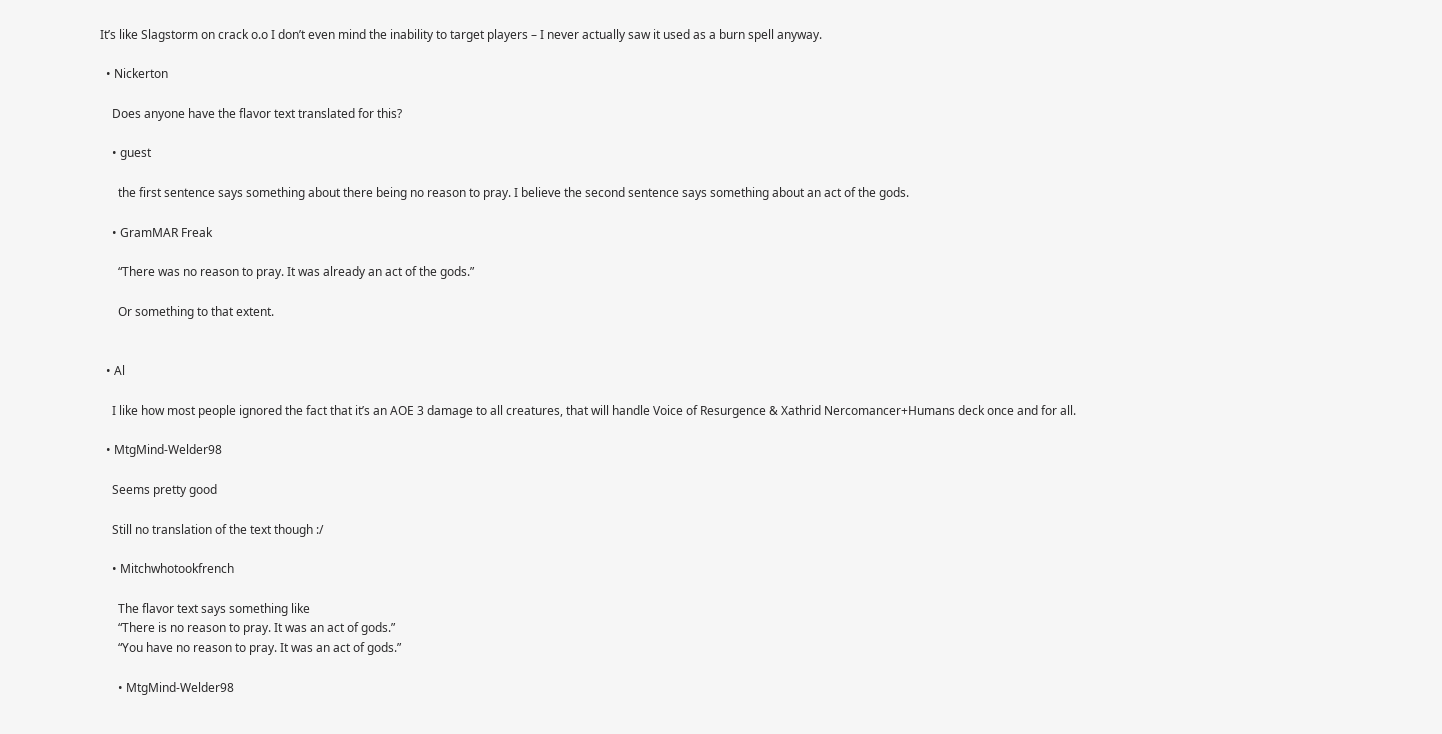It’s like Slagstorm on crack o.o I don’t even mind the inability to target players – I never actually saw it used as a burn spell anyway.

  • Nickerton

    Does anyone have the flavor text translated for this?

    • guest

      the first sentence says something about there being no reason to pray. I believe the second sentence says something about an act of the gods.

    • GramMAR Freak

      “There was no reason to pray. It was already an act of the gods.”

      Or something to that extent.


  • Al

    I like how most people ignored the fact that it’s an AOE 3 damage to all creatures, that will handle Voice of Resurgence & Xathrid Nercomancer+Humans deck once and for all.

  • MtgMind-Welder98

    Seems pretty good

    Still no translation of the text though :/

    • Mitchwhotookfrench

      The flavor text says something like
      “There is no reason to pray. It was an act of gods.”
      “You have no reason to pray. It was an act of gods.”

      • MtgMind-Welder98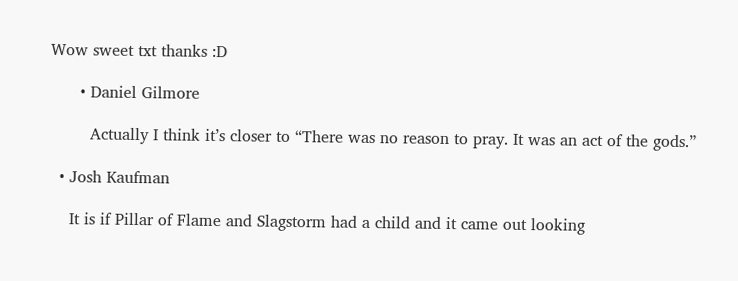Wow sweet txt thanks :D

      • Daniel Gilmore

        Actually I think it’s closer to “There was no reason to pray. It was an act of the gods.”

  • Josh Kaufman

    It is if Pillar of Flame and Slagstorm had a child and it came out looking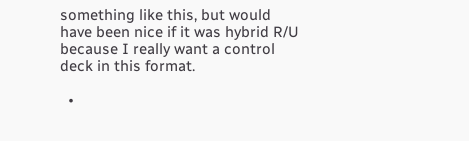something like this, but would have been nice if it was hybrid R/U because I really want a control deck in this format.

  •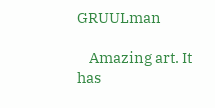GRUULman

    Amazing art. It has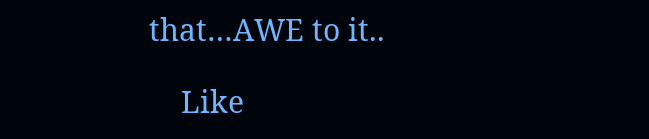that…AWE to it..

    Like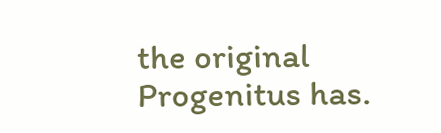the original Progenitus has.